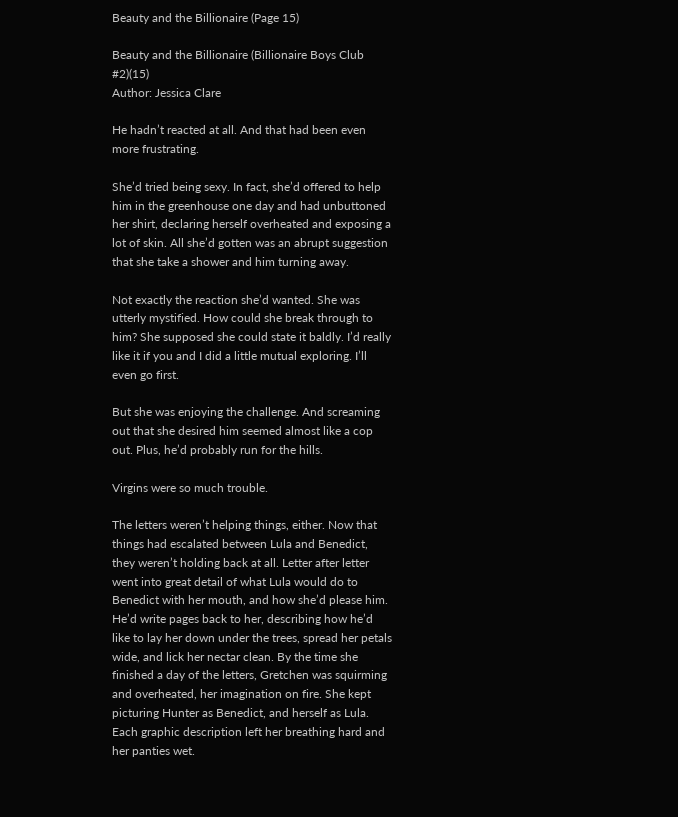Beauty and the Billionaire (Page 15)

Beauty and the Billionaire (Billionaire Boys Club #2)(15)
Author: Jessica Clare

He hadn’t reacted at all. And that had been even more frustrating.

She’d tried being sexy. In fact, she’d offered to help him in the greenhouse one day and had unbuttoned her shirt, declaring herself overheated and exposing a lot of skin. All she’d gotten was an abrupt suggestion that she take a shower and him turning away.

Not exactly the reaction she’d wanted. She was utterly mystified. How could she break through to him? She supposed she could state it baldly. I’d really like it if you and I did a little mutual exploring. I’ll even go first.

But she was enjoying the challenge. And screaming out that she desired him seemed almost like a cop out. Plus, he’d probably run for the hills.

Virgins were so much trouble.

The letters weren’t helping things, either. Now that things had escalated between Lula and Benedict, they weren’t holding back at all. Letter after letter went into great detail of what Lula would do to Benedict with her mouth, and how she’d please him. He’d write pages back to her, describing how he’d like to lay her down under the trees, spread her petals wide, and lick her nectar clean. By the time she finished a day of the letters, Gretchen was squirming and overheated, her imagination on fire. She kept picturing Hunter as Benedict, and herself as Lula. Each graphic description left her breathing hard and her panties wet.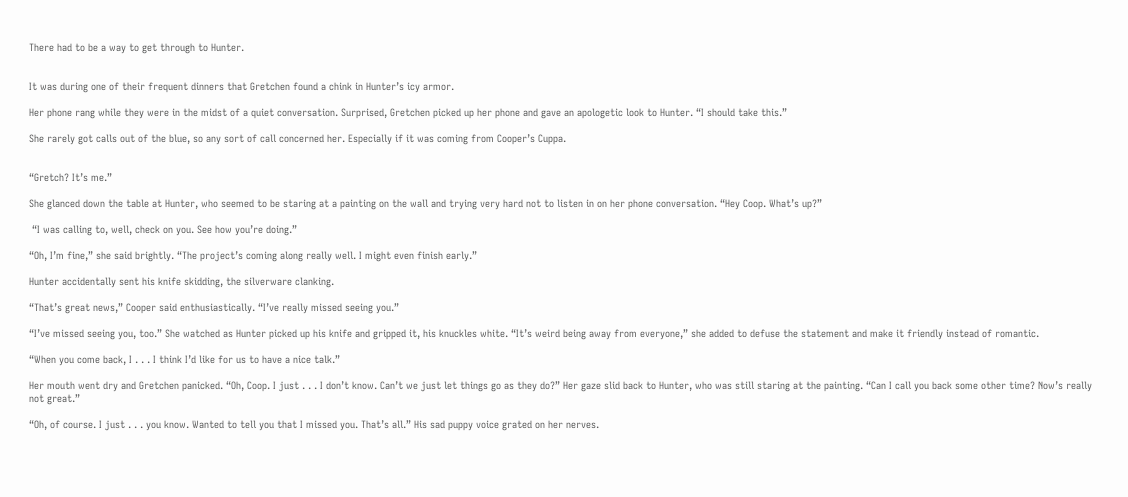There had to be a way to get through to Hunter.


It was during one of their frequent dinners that Gretchen found a chink in Hunter’s icy armor.

Her phone rang while they were in the midst of a quiet conversation. Surprised, Gretchen picked up her phone and gave an apologetic look to Hunter. “I should take this.”

She rarely got calls out of the blue, so any sort of call concerned her. Especially if it was coming from Cooper’s Cuppa.


“Gretch? It’s me.”

She glanced down the table at Hunter, who seemed to be staring at a painting on the wall and trying very hard not to listen in on her phone conversation. “Hey Coop. What’s up?”

 “I was calling to, well, check on you. See how you’re doing.”

“Oh, I’m fine,” she said brightly. “The project’s coming along really well. I might even finish early.”

Hunter accidentally sent his knife skidding, the silverware clanking.

“That’s great news,” Cooper said enthusiastically. “I’ve really missed seeing you.”

“I’ve missed seeing you, too.” She watched as Hunter picked up his knife and gripped it, his knuckles white. “It’s weird being away from everyone,” she added to defuse the statement and make it friendly instead of romantic.

“When you come back, I . . . I think I’d like for us to have a nice talk.”

Her mouth went dry and Gretchen panicked. “Oh, Coop. I just . . . I don’t know. Can’t we just let things go as they do?” Her gaze slid back to Hunter, who was still staring at the painting. “Can I call you back some other time? Now’s really not great.”

“Oh, of course. I just . . . you know. Wanted to tell you that I missed you. That’s all.” His sad puppy voice grated on her nerves.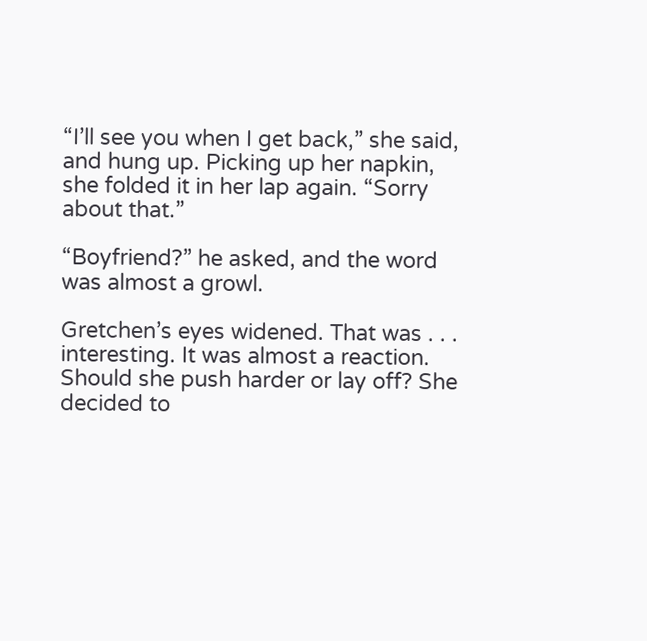“I’ll see you when I get back,” she said, and hung up. Picking up her napkin, she folded it in her lap again. “Sorry about that.”

“Boyfriend?” he asked, and the word was almost a growl.

Gretchen’s eyes widened. That was . . . interesting. It was almost a reaction. Should she push harder or lay off? She decided to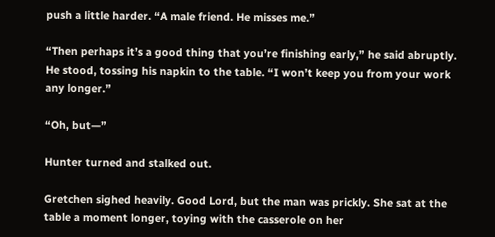push a little harder. “A male friend. He misses me.”

“Then perhaps it’s a good thing that you’re finishing early,” he said abruptly. He stood, tossing his napkin to the table. “I won’t keep you from your work any longer.”

“Oh, but—”

Hunter turned and stalked out.

Gretchen sighed heavily. Good Lord, but the man was prickly. She sat at the table a moment longer, toying with the casserole on her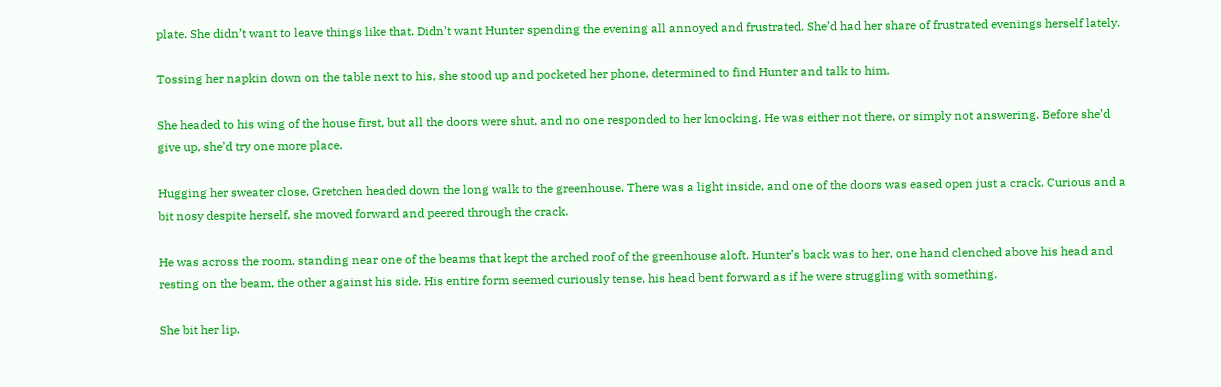plate. She didn’t want to leave things like that. Didn’t want Hunter spending the evening all annoyed and frustrated. She’d had her share of frustrated evenings herself lately.

Tossing her napkin down on the table next to his, she stood up and pocketed her phone, determined to find Hunter and talk to him.

She headed to his wing of the house first, but all the doors were shut, and no one responded to her knocking. He was either not there, or simply not answering. Before she’d give up, she’d try one more place.

Hugging her sweater close, Gretchen headed down the long walk to the greenhouse. There was a light inside, and one of the doors was eased open just a crack. Curious and a bit nosy despite herself, she moved forward and peered through the crack.

He was across the room, standing near one of the beams that kept the arched roof of the greenhouse aloft. Hunter’s back was to her, one hand clenched above his head and resting on the beam, the other against his side. His entire form seemed curiously tense, his head bent forward as if he were struggling with something.

She bit her lip.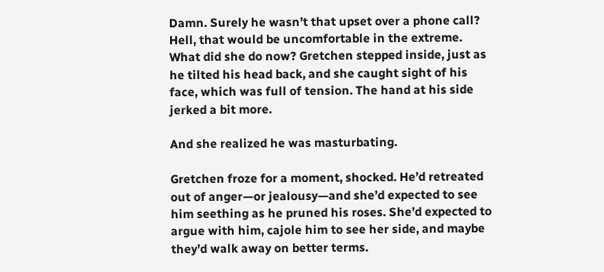Damn. Surely he wasn’t that upset over a phone call? Hell, that would be uncomfortable in the extreme. What did she do now? Gretchen stepped inside, just as he tilted his head back, and she caught sight of his face, which was full of tension. The hand at his side jerked a bit more.

And she realized he was masturbating.

Gretchen froze for a moment, shocked. He’d retreated out of anger—or jealousy—and she’d expected to see him seething as he pruned his roses. She’d expected to argue with him, cajole him to see her side, and maybe they’d walk away on better terms.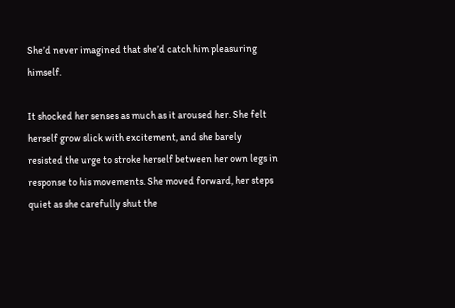She’d never imagined that she’d catch him pleasuring himself.

It shocked her senses as much as it aroused her. She felt herself grow slick with excitement, and she barely resisted the urge to stroke herself between her own legs in response to his movements. She moved forward, her steps quiet as she carefully shut the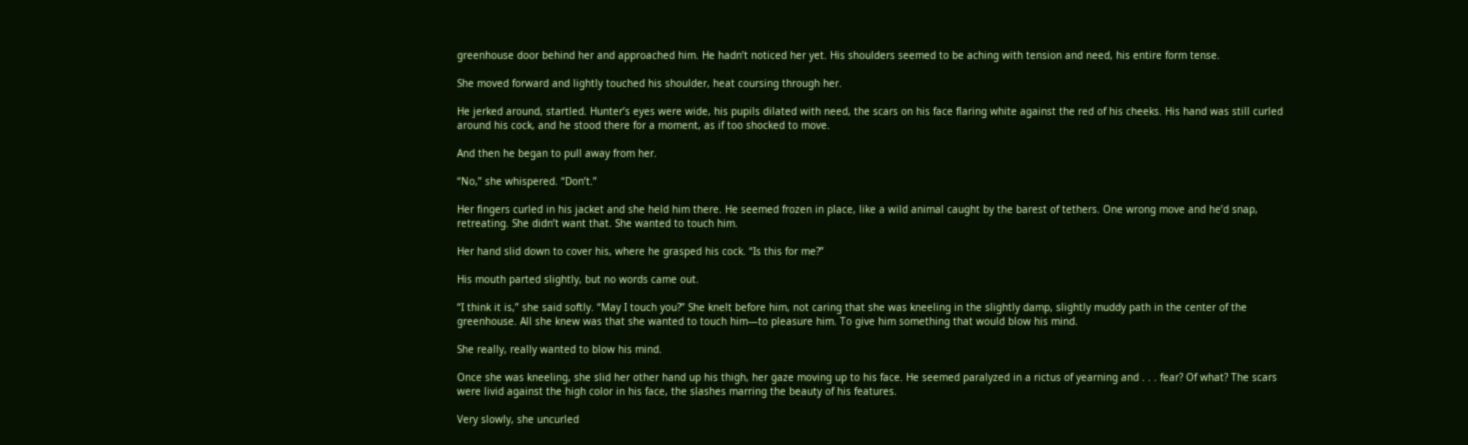greenhouse door behind her and approached him. He hadn’t noticed her yet. His shoulders seemed to be aching with tension and need, his entire form tense.

She moved forward and lightly touched his shoulder, heat coursing through her.

He jerked around, startled. Hunter’s eyes were wide, his pupils dilated with need, the scars on his face flaring white against the red of his cheeks. His hand was still curled around his cock, and he stood there for a moment, as if too shocked to move.

And then he began to pull away from her.

“No,” she whispered. “Don’t.”

Her fingers curled in his jacket and she held him there. He seemed frozen in place, like a wild animal caught by the barest of tethers. One wrong move and he’d snap, retreating. She didn’t want that. She wanted to touch him.

Her hand slid down to cover his, where he grasped his cock. “Is this for me?”

His mouth parted slightly, but no words came out.

“I think it is,” she said softly. “May I touch you?” She knelt before him, not caring that she was kneeling in the slightly damp, slightly muddy path in the center of the greenhouse. All she knew was that she wanted to touch him—to pleasure him. To give him something that would blow his mind.

She really, really wanted to blow his mind.

Once she was kneeling, she slid her other hand up his thigh, her gaze moving up to his face. He seemed paralyzed in a rictus of yearning and . . . fear? Of what? The scars were livid against the high color in his face, the slashes marring the beauty of his features.

Very slowly, she uncurled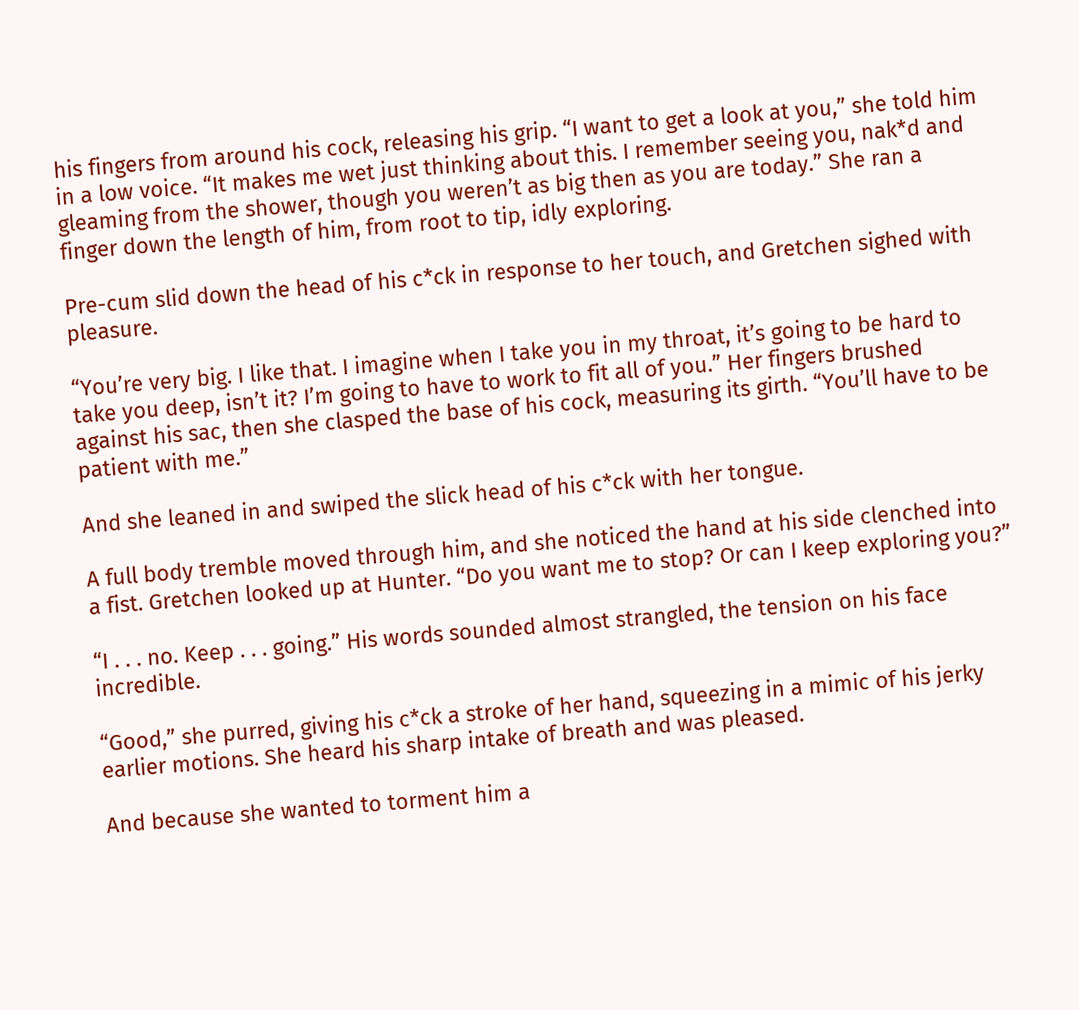his fingers from around his cock, releasing his grip. “I want to get a look at you,” she told him in a low voice. “It makes me wet just thinking about this. I remember seeing you, nak*d and gleaming from the shower, though you weren’t as big then as you are today.” She ran a finger down the length of him, from root to tip, idly exploring.

Pre-cum slid down the head of his c*ck in response to her touch, and Gretchen sighed with pleasure.

“You’re very big. I like that. I imagine when I take you in my throat, it’s going to be hard to take you deep, isn’t it? I’m going to have to work to fit all of you.” Her fingers brushed against his sac, then she clasped the base of his cock, measuring its girth. “You’ll have to be patient with me.”

And she leaned in and swiped the slick head of his c*ck with her tongue.

A full body tremble moved through him, and she noticed the hand at his side clenched into a fist. Gretchen looked up at Hunter. “Do you want me to stop? Or can I keep exploring you?”

“I . . . no. Keep . . . going.” His words sounded almost strangled, the tension on his face incredible.

“Good,” she purred, giving his c*ck a stroke of her hand, squeezing in a mimic of his jerky earlier motions. She heard his sharp intake of breath and was pleased.

And because she wanted to torment him a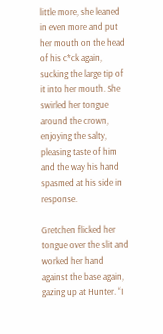little more, she leaned in even more and put her mouth on the head of his c*ck again, sucking the large tip of it into her mouth. She swirled her tongue around the crown, enjoying the salty, pleasing taste of him and the way his hand spasmed at his side in response.

Gretchen flicked her tongue over the slit and worked her hand against the base again, gazing up at Hunter. “I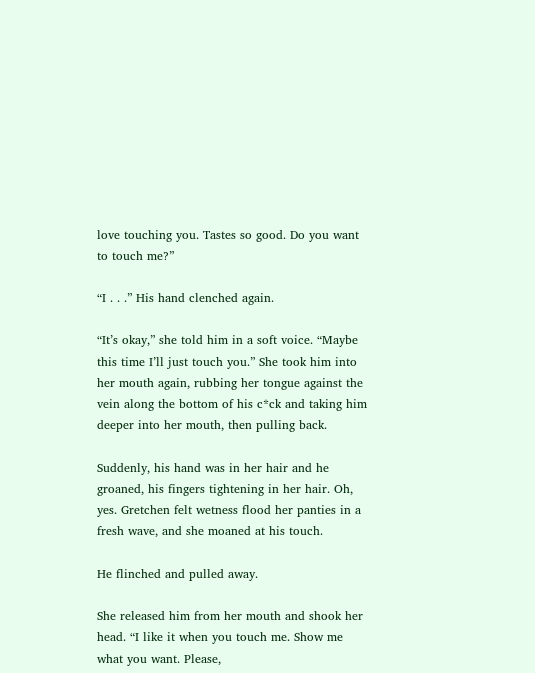love touching you. Tastes so good. Do you want to touch me?”

“I . . .” His hand clenched again.

“It’s okay,” she told him in a soft voice. “Maybe this time I’ll just touch you.” She took him into her mouth again, rubbing her tongue against the vein along the bottom of his c*ck and taking him deeper into her mouth, then pulling back.

Suddenly, his hand was in her hair and he groaned, his fingers tightening in her hair. Oh, yes. Gretchen felt wetness flood her panties in a fresh wave, and she moaned at his touch.

He flinched and pulled away.

She released him from her mouth and shook her head. “I like it when you touch me. Show me what you want. Please,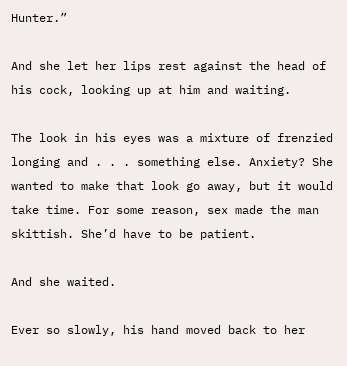Hunter.”

And she let her lips rest against the head of his cock, looking up at him and waiting.

The look in his eyes was a mixture of frenzied longing and . . . something else. Anxiety? She wanted to make that look go away, but it would take time. For some reason, sex made the man skittish. She’d have to be patient.

And she waited.

Ever so slowly, his hand moved back to her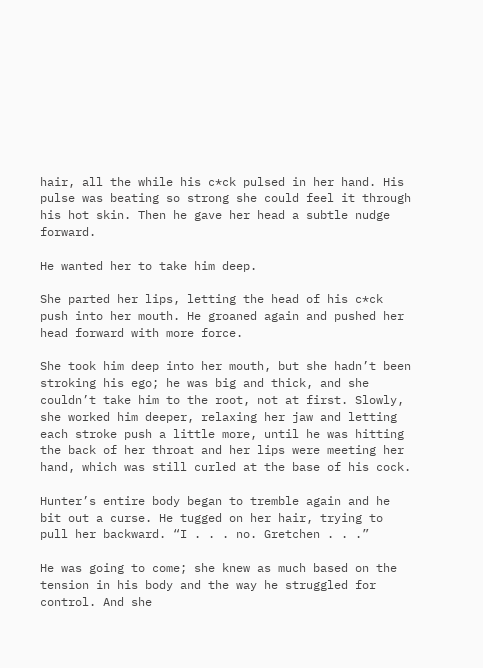hair, all the while his c*ck pulsed in her hand. His pulse was beating so strong she could feel it through his hot skin. Then he gave her head a subtle nudge forward.

He wanted her to take him deep.

She parted her lips, letting the head of his c*ck push into her mouth. He groaned again and pushed her head forward with more force.

She took him deep into her mouth, but she hadn’t been stroking his ego; he was big and thick, and she couldn’t take him to the root, not at first. Slowly, she worked him deeper, relaxing her jaw and letting each stroke push a little more, until he was hitting the back of her throat and her lips were meeting her hand, which was still curled at the base of his cock.

Hunter’s entire body began to tremble again and he bit out a curse. He tugged on her hair, trying to pull her backward. “I . . . no. Gretchen . . .”

He was going to come; she knew as much based on the tension in his body and the way he struggled for control. And she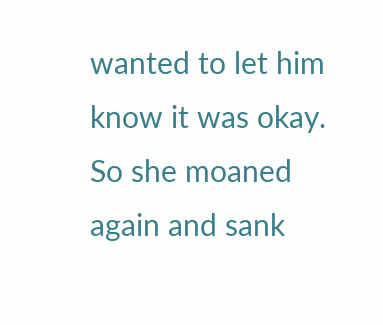wanted to let him know it was okay. So she moaned again and sank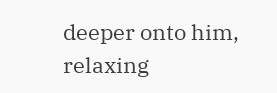deeper onto him, relaxing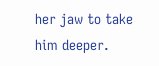her jaw to take him deeper.